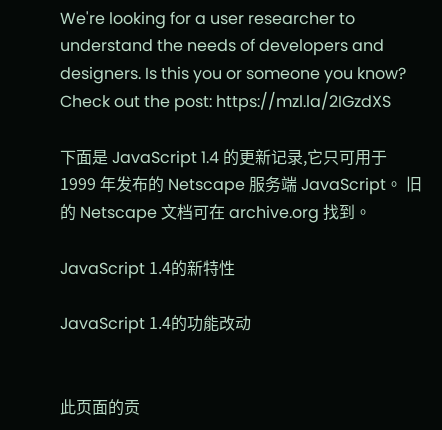We're looking for a user researcher to understand the needs of developers and designers. Is this you or someone you know? Check out the post: https://mzl.la/2IGzdXS

下面是 JavaScript 1.4 的更新记录,它只可用于 1999 年发布的 Netscape 服务端 JavaScript。 旧的 Netscape 文档可在 archive.org 找到。

JavaScript 1.4的新特性

JavaScript 1.4的功能改动


此页面的贡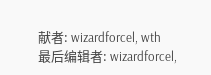献者: wizardforcel, wth
最后编辑者: wizardforcel,